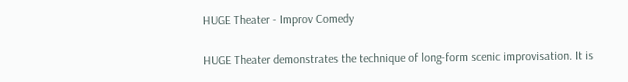HUGE Theater - Improv Comedy

HUGE Theater demonstrates the technique of long-form scenic improvisation. It is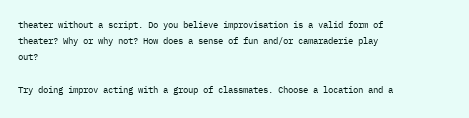theater without a script. Do you believe improvisation is a valid form of theater? Why or why not? How does a sense of fun and/or camaraderie play out?

Try doing improv acting with a group of classmates. Choose a location and a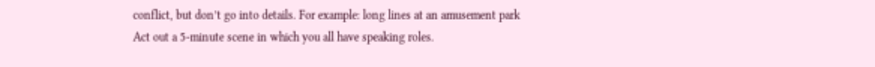conflict, but don’t go into details. For example: long lines at an amusement park
Act out a 5-minute scene in which you all have speaking roles.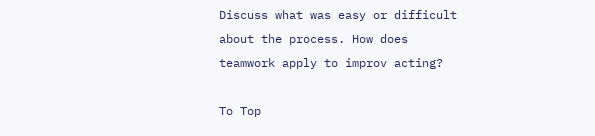Discuss what was easy or difficult about the process. How does teamwork apply to improv acting?

To Top